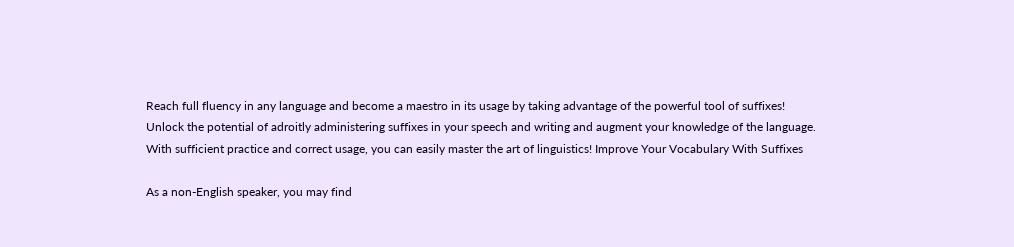Reach full fluency in any language and become a maestro in its usage by taking advantage of the powerful tool of suffixes! Unlock the potential of adroitly administering suffixes in your speech and writing and augment your knowledge of the language. With sufficient practice and correct usage, you can easily master the art of linguistics! Improve Your Vocabulary With Suffixes

As a non-English speaker, you may find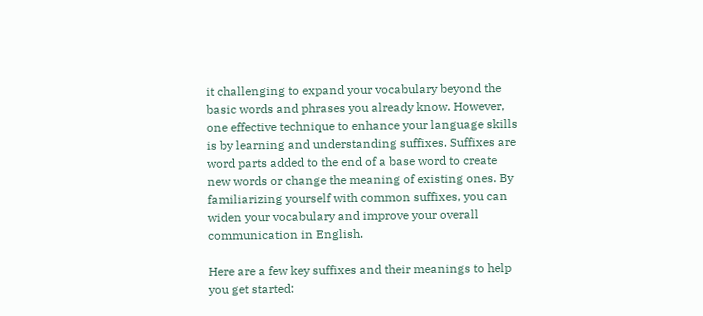it challenging to expand your vocabulary beyond the basic words and phrases you already know. However, one effective technique to enhance your language skills is by learning and understanding suffixes. Suffixes are word parts added to the end of a base word to create new words or change the meaning of existing ones. By familiarizing yourself with common suffixes, you can widen your vocabulary and improve your overall communication in English.

Here are a few key suffixes and their meanings to help you get started: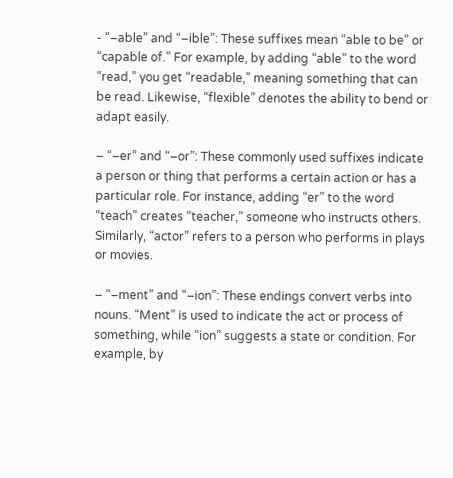- “–able” and “–ible”: These suffixes mean “able to be” or “capable of.” For example, by adding “able” to the word “read,” you get “readable,” meaning something that can be read. Likewise, “flexible” denotes the ability to bend or adapt easily.

– “–er” and “–or”: These commonly used suffixes indicate a person or thing that performs a certain action or has a particular role. For instance, adding “er” to the word “teach” creates “teacher,” someone who instructs others. Similarly, “actor” refers to a person who performs in plays or movies.

– “–ment” and “–ion”: These endings convert verbs into nouns. “Ment” is used to indicate the act or process of something, while “ion” suggests a state or condition. For example, by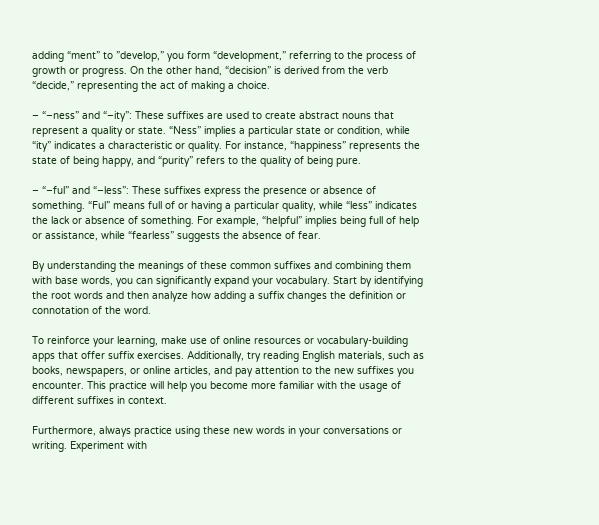adding “ment” to ”develop,” you form “development,” referring to the process of growth or progress. On the other hand, “decision” is derived from the verb “decide,” representing the act of making a choice.

– “–ness” and “–ity”: These suffixes are used to create abstract nouns that represent a quality or state. “Ness” implies a particular state or condition, while “ity” indicates a characteristic or quality. For instance, “happiness” represents the state of being happy, and “purity” refers to the quality of being pure.

– “–ful” and “–less”: These suffixes express the presence or absence of something. “Ful” means full of or having a particular quality, while “less” indicates the lack or absence of something. For example, “helpful” implies being full of help or assistance, while “fearless” suggests the absence of fear.

By understanding the meanings of these common suffixes and combining them with base words, you can significantly expand your vocabulary. Start by identifying the root words and then analyze how adding a suffix changes the definition or connotation of the word.

To reinforce your learning, make use of online resources or vocabulary-building apps that offer suffix exercises. Additionally, try reading English materials, such as books, newspapers, or online articles, and pay attention to the new suffixes you encounter. This practice will help you become more familiar with the usage of different suffixes in context.

Furthermore, always practice using these new words in your conversations or writing. Experiment with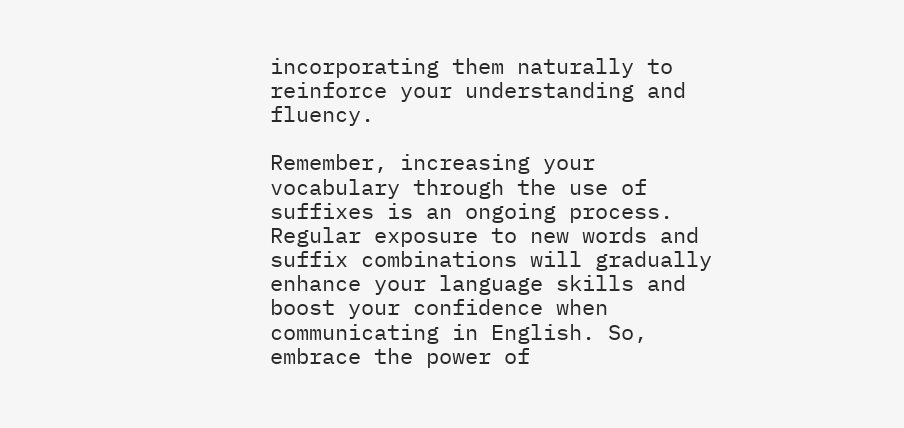incorporating them naturally to reinforce your understanding and fluency.

Remember, increasing your vocabulary through the use of suffixes is an ongoing process. Regular exposure to new words and suffix combinations will gradually enhance your language skills and boost your confidence when communicating in English. So, embrace the power of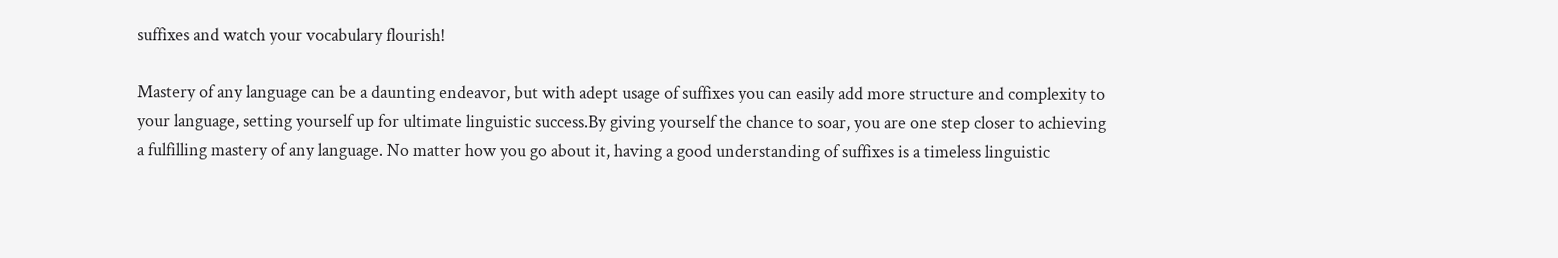suffixes and watch your vocabulary flourish!

Mastery of any language can be a daunting endeavor, but with adept usage of suffixes you can easily add more structure and complexity to your language, setting yourself up for ultimate linguistic success.By giving yourself the chance to soar, you are one step closer to achieving a fulfilling mastery of any language. No matter how you go about it, having a good understanding of suffixes is a timeless linguistic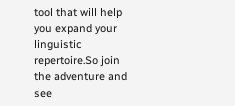tool that will help you expand your linguistic repertoire.So join the adventure and see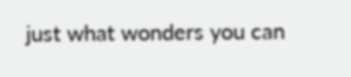just what wonders you can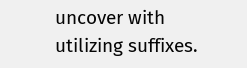uncover with utilizing suffixes.